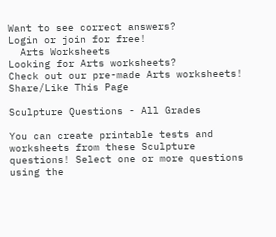Want to see correct answers?
Login or join for free!
  Arts Worksheets
Looking for Arts worksheets?
Check out our pre-made Arts worksheets!
Share/Like This Page

Sculpture Questions - All Grades

You can create printable tests and worksheets from these Sculpture questions! Select one or more questions using the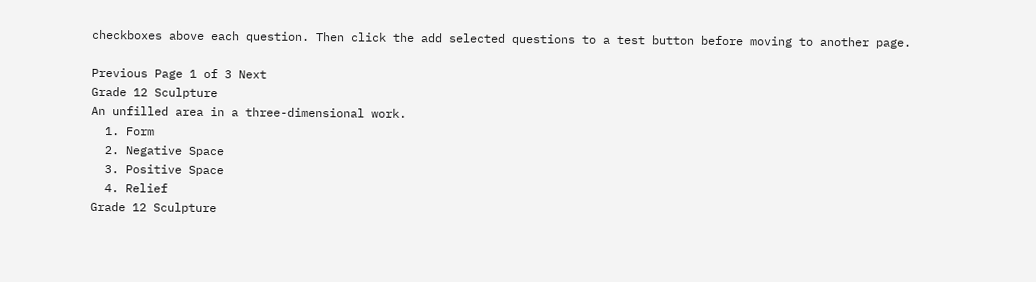checkboxes above each question. Then click the add selected questions to a test button before moving to another page.

Previous Page 1 of 3 Next
Grade 12 Sculpture
An unfilled area in a three-dimensional work.
  1. Form
  2. Negative Space
  3. Positive Space
  4. Relief
Grade 12 Sculpture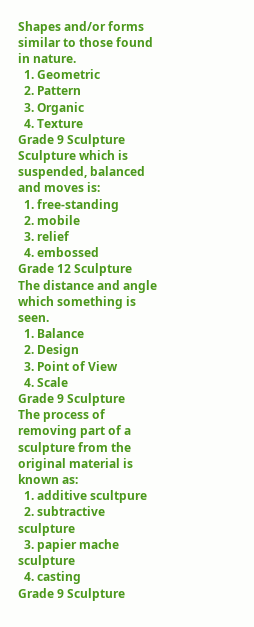Shapes and/or forms similar to those found in nature.
  1. Geometric
  2. Pattern
  3. Organic
  4. Texture
Grade 9 Sculpture
Sculpture which is suspended, balanced and moves is:
  1. free-standing
  2. mobile
  3. relief
  4. embossed
Grade 12 Sculpture
The distance and angle which something is seen.
  1. Balance
  2. Design
  3. Point of View
  4. Scale
Grade 9 Sculpture
The process of removing part of a sculpture from the original material is known as:
  1. additive scultpure
  2. subtractive sculpture
  3. papier mache sculpture
  4. casting
Grade 9 Sculpture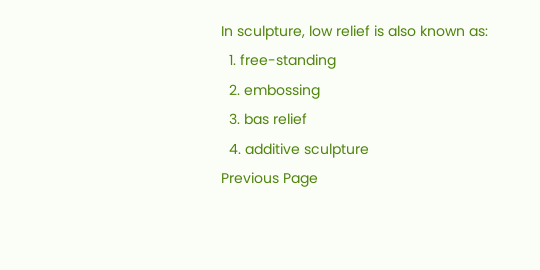In sculpture, low relief is also known as:
  1. free-standing
  2. embossing
  3. bas relief
  4. additive sculpture
Previous Page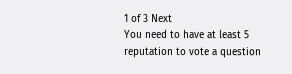1 of 3 Next
You need to have at least 5 reputation to vote a question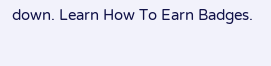down. Learn How To Earn Badges.